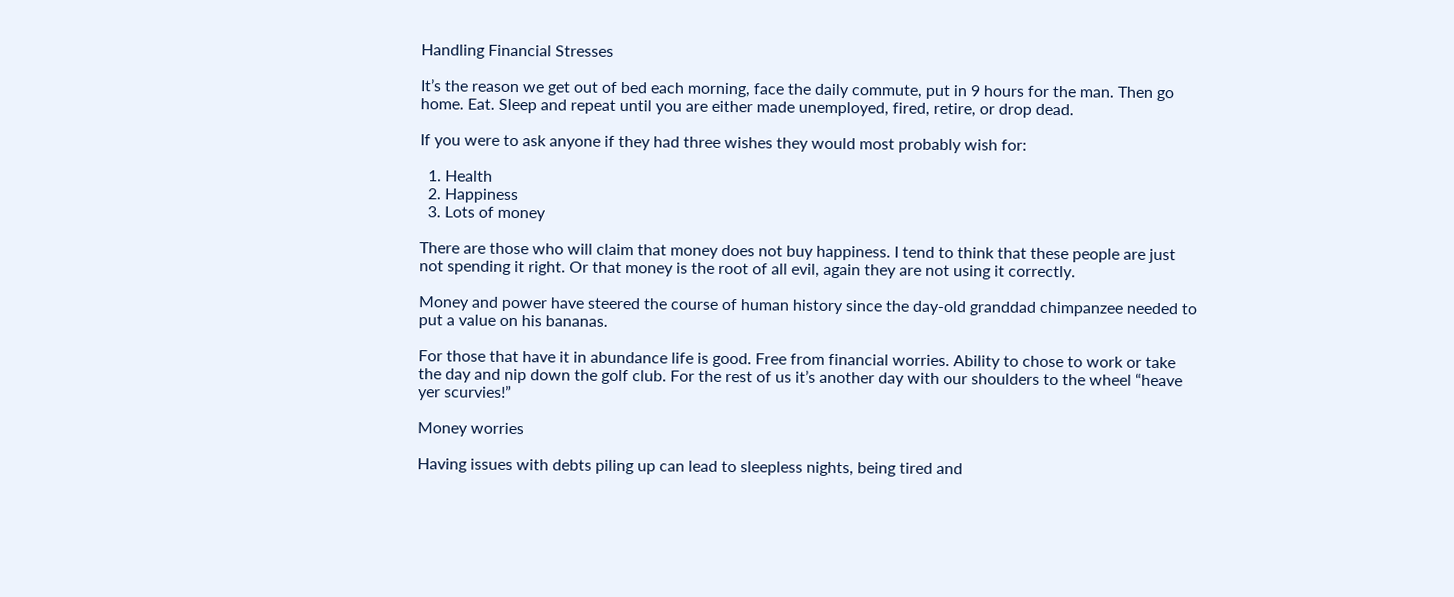Handling Financial Stresses

It’s the reason we get out of bed each morning, face the daily commute, put in 9 hours for the man. Then go home. Eat. Sleep and repeat until you are either made unemployed, fired, retire, or drop dead.

If you were to ask anyone if they had three wishes they would most probably wish for:

  1. Health
  2. Happiness
  3. Lots of money

There are those who will claim that money does not buy happiness. I tend to think that these people are just not spending it right. Or that money is the root of all evil, again they are not using it correctly.

Money and power have steered the course of human history since the day-old granddad chimpanzee needed to put a value on his bananas.

For those that have it in abundance life is good. Free from financial worries. Ability to chose to work or take the day and nip down the golf club. For the rest of us it’s another day with our shoulders to the wheel “heave yer scurvies!”

Money worries

Having issues with debts piling up can lead to sleepless nights, being tired and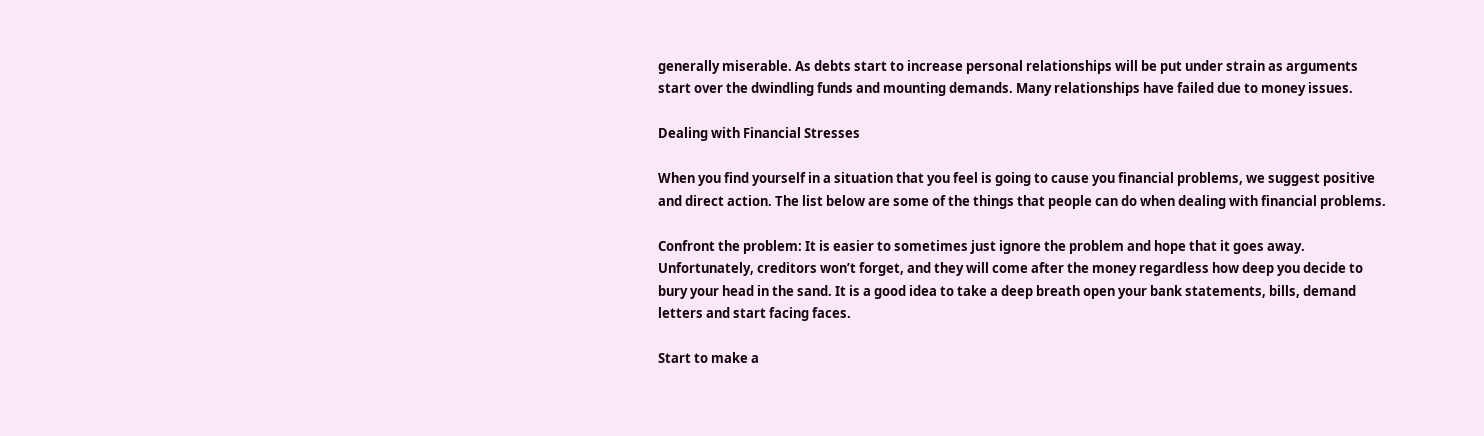generally miserable. As debts start to increase personal relationships will be put under strain as arguments start over the dwindling funds and mounting demands. Many relationships have failed due to money issues.

Dealing with Financial Stresses

When you find yourself in a situation that you feel is going to cause you financial problems, we suggest positive and direct action. The list below are some of the things that people can do when dealing with financial problems.

Confront the problem: It is easier to sometimes just ignore the problem and hope that it goes away. Unfortunately, creditors won’t forget, and they will come after the money regardless how deep you decide to bury your head in the sand. It is a good idea to take a deep breath open your bank statements, bills, demand letters and start facing faces.

Start to make a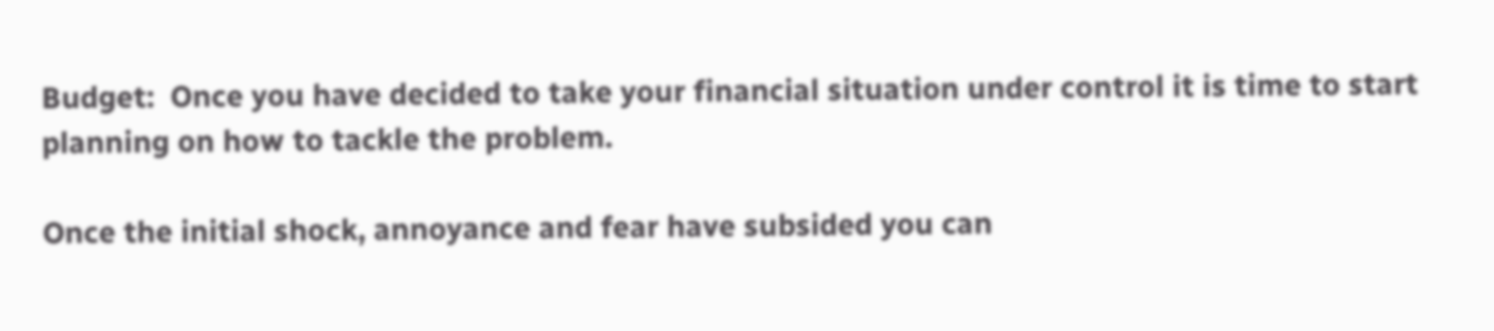Budget:  Once you have decided to take your financial situation under control it is time to start planning on how to tackle the problem.

Once the initial shock, annoyance and fear have subsided you can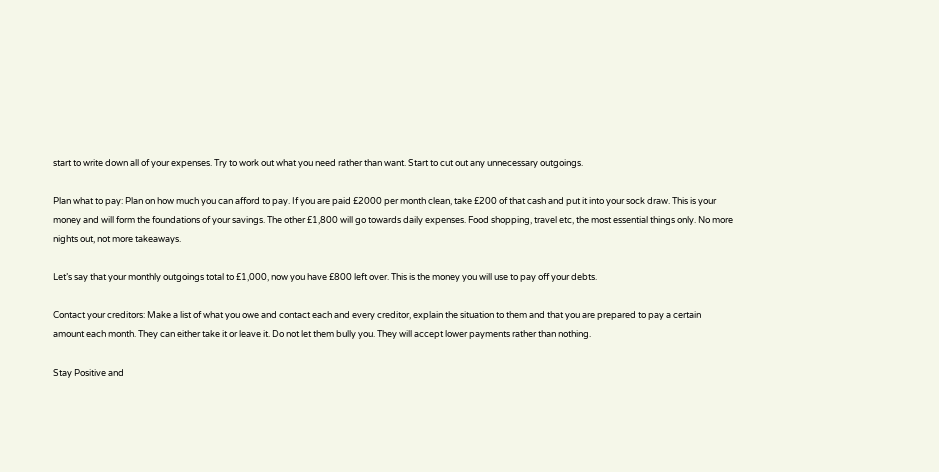start to write down all of your expenses. Try to work out what you need rather than want. Start to cut out any unnecessary outgoings.

Plan what to pay: Plan on how much you can afford to pay. If you are paid £2000 per month clean, take £200 of that cash and put it into your sock draw. This is your money and will form the foundations of your savings. The other £1,800 will go towards daily expenses. Food shopping, travel etc, the most essential things only. No more nights out, not more takeaways.

Let’s say that your monthly outgoings total to £1,000, now you have £800 left over. This is the money you will use to pay off your debts.

Contact your creditors: Make a list of what you owe and contact each and every creditor, explain the situation to them and that you are prepared to pay a certain amount each month. They can either take it or leave it. Do not let them bully you. They will accept lower payments rather than nothing.

Stay Positive and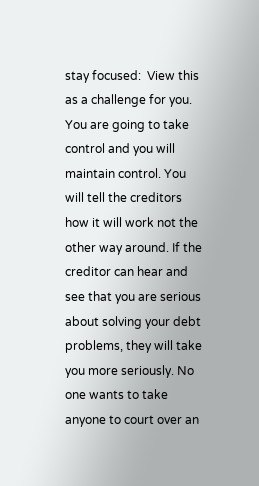stay focused:  View this as a challenge for you. You are going to take control and you will maintain control. You will tell the creditors how it will work not the other way around. If the creditor can hear and see that you are serious about solving your debt problems, they will take you more seriously. No one wants to take anyone to court over an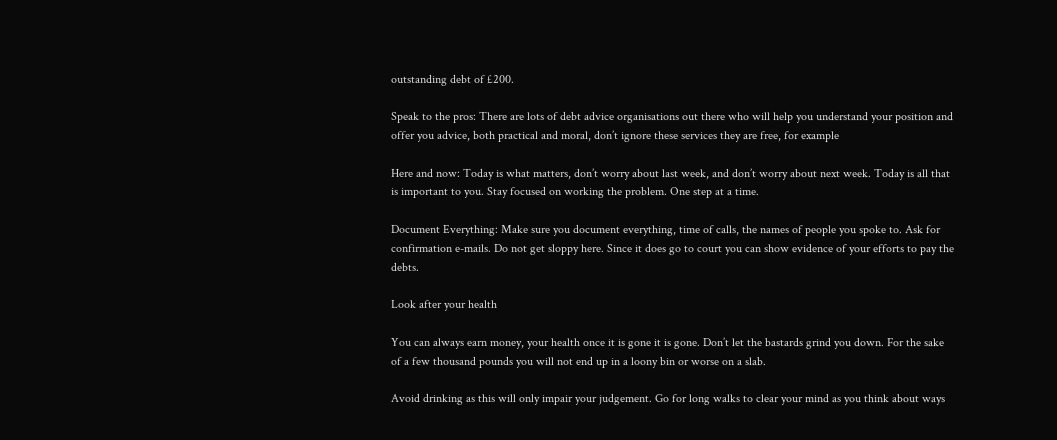outstanding debt of £200.

Speak to the pros: There are lots of debt advice organisations out there who will help you understand your position and offer you advice, both practical and moral, don’t ignore these services they are free, for example

Here and now: Today is what matters, don’t worry about last week, and don’t worry about next week. Today is all that is important to you. Stay focused on working the problem. One step at a time.

Document Everything: Make sure you document everything, time of calls, the names of people you spoke to. Ask for confirmation e-mails. Do not get sloppy here. Since it does go to court you can show evidence of your efforts to pay the debts.

Look after your health

You can always earn money, your health once it is gone it is gone. Don’t let the bastards grind you down. For the sake of a few thousand pounds you will not end up in a loony bin or worse on a slab.

Avoid drinking as this will only impair your judgement. Go for long walks to clear your mind as you think about ways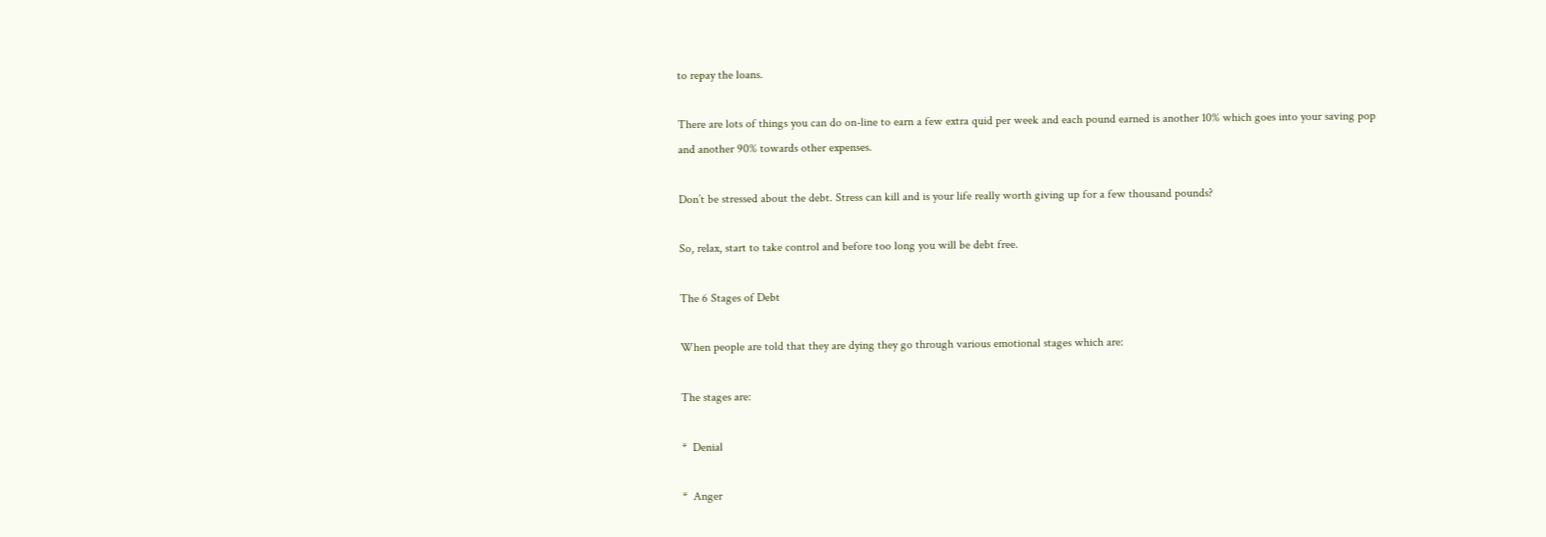to repay the loans.

There are lots of things you can do on-line to earn a few extra quid per week and each pound earned is another 10% which goes into your saving pop and another 90% towards other expenses.

Don’t be stressed about the debt. Stress can kill and is your life really worth giving up for a few thousand pounds?

So, relax, start to take control and before too long you will be debt free.

The 6 Stages of Debt

When people are told that they are dying they go through various emotional stages which are:

The stages are:

*  Denial

*  Anger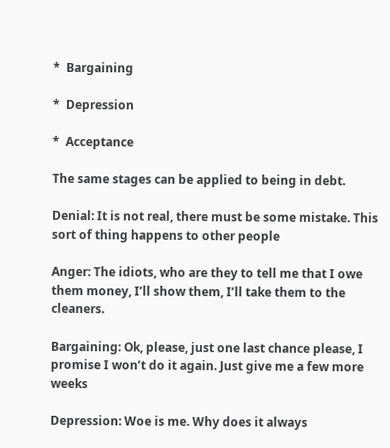*  Bargaining

*  Depression

*  Acceptance

The same stages can be applied to being in debt.

Denial: It is not real, there must be some mistake. This sort of thing happens to other people

Anger: The idiots, who are they to tell me that I owe them money, I’ll show them, I’ll take them to the cleaners.

Bargaining: Ok, please, just one last chance please, I promise I won’t do it again. Just give me a few more weeks

Depression: Woe is me. Why does it always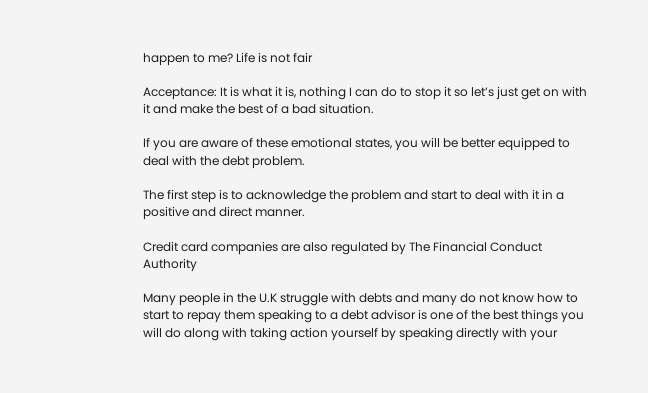happen to me? Life is not fair

Acceptance: It is what it is, nothing I can do to stop it so let’s just get on with it and make the best of a bad situation.

If you are aware of these emotional states, you will be better equipped to deal with the debt problem.

The first step is to acknowledge the problem and start to deal with it in a positive and direct manner.

Credit card companies are also regulated by The Financial Conduct Authority

Many people in the U.K struggle with debts and many do not know how to start to repay them speaking to a debt advisor is one of the best things you will do along with taking action yourself by speaking directly with your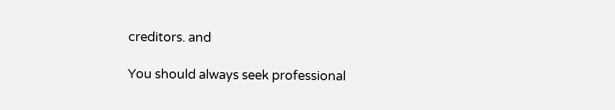creditors. and

You should always seek professional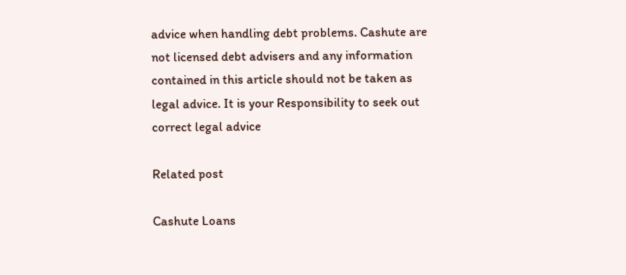advice when handling debt problems. Cashute are not licensed debt advisers and any information contained in this article should not be taken as legal advice. It is your Responsibility to seek out correct legal advice

Related post

Cashute Loans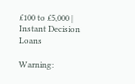£100 to £5,000 | Instant Decision Loans

Warning: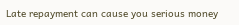Late repayment can cause you serious money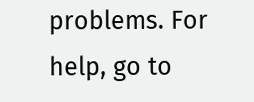problems. For help, go to